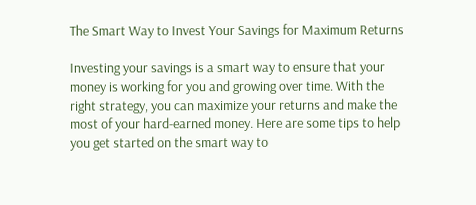The Smart Way to Invest Your Savings for Maximum Returns

Investing your savings is a smart way to ensure that your money is working for you and growing over time. With the right strategy, you can maximize your returns and make the most of your hard-earned money. Here are some tips to help you get started on the smart way to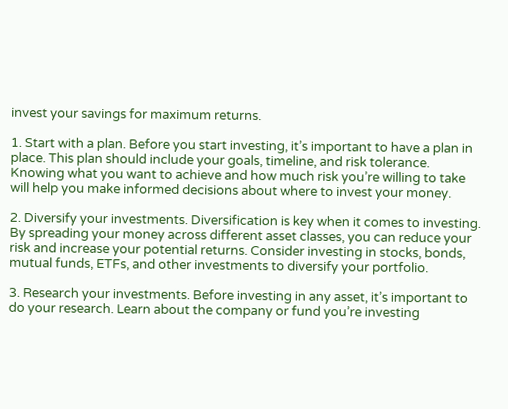invest your savings for maximum returns.

1. Start with a plan. Before you start investing, it’s important to have a plan in place. This plan should include your goals, timeline, and risk tolerance. Knowing what you want to achieve and how much risk you’re willing to take will help you make informed decisions about where to invest your money.

2. Diversify your investments. Diversification is key when it comes to investing. By spreading your money across different asset classes, you can reduce your risk and increase your potential returns. Consider investing in stocks, bonds, mutual funds, ETFs, and other investments to diversify your portfolio.

3. Research your investments. Before investing in any asset, it’s important to do your research. Learn about the company or fund you’re investing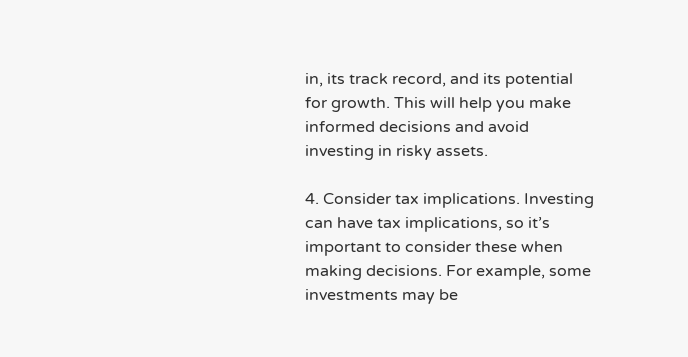in, its track record, and its potential for growth. This will help you make informed decisions and avoid investing in risky assets.

4. Consider tax implications. Investing can have tax implications, so it’s important to consider these when making decisions. For example, some investments may be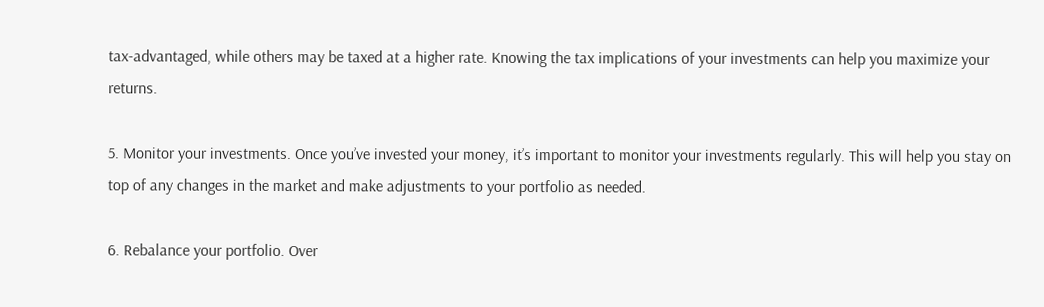tax-advantaged, while others may be taxed at a higher rate. Knowing the tax implications of your investments can help you maximize your returns.

5. Monitor your investments. Once you’ve invested your money, it’s important to monitor your investments regularly. This will help you stay on top of any changes in the market and make adjustments to your portfolio as needed.

6. Rebalance your portfolio. Over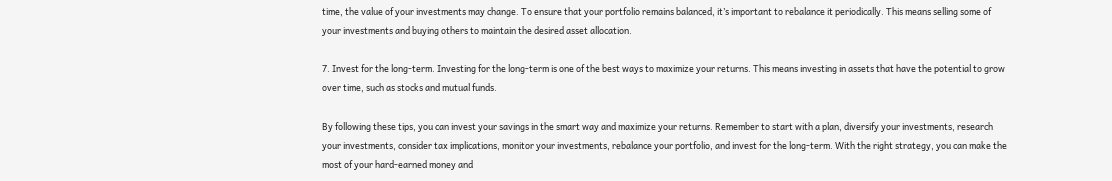time, the value of your investments may change. To ensure that your portfolio remains balanced, it’s important to rebalance it periodically. This means selling some of your investments and buying others to maintain the desired asset allocation.

7. Invest for the long-term. Investing for the long-term is one of the best ways to maximize your returns. This means investing in assets that have the potential to grow over time, such as stocks and mutual funds.

By following these tips, you can invest your savings in the smart way and maximize your returns. Remember to start with a plan, diversify your investments, research your investments, consider tax implications, monitor your investments, rebalance your portfolio, and invest for the long-term. With the right strategy, you can make the most of your hard-earned money and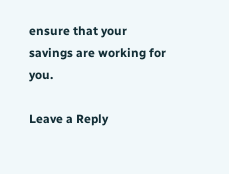ensure that your savings are working for you.

Leave a Reply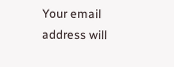Your email address will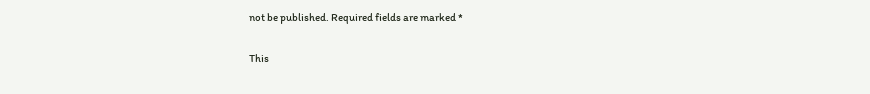not be published. Required fields are marked *

This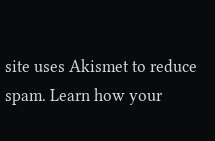site uses Akismet to reduce spam. Learn how your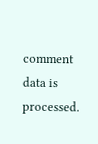comment data is processed.